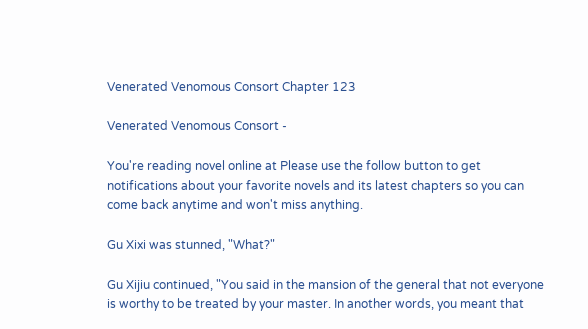Venerated Venomous Consort Chapter 123

Venerated Venomous Consort -

You're reading novel online at Please use the follow button to get notifications about your favorite novels and its latest chapters so you can come back anytime and won't miss anything.

Gu Xixi was stunned, "What?"

Gu Xijiu continued, "You said in the mansion of the general that not everyone is worthy to be treated by your master. In another words, you meant that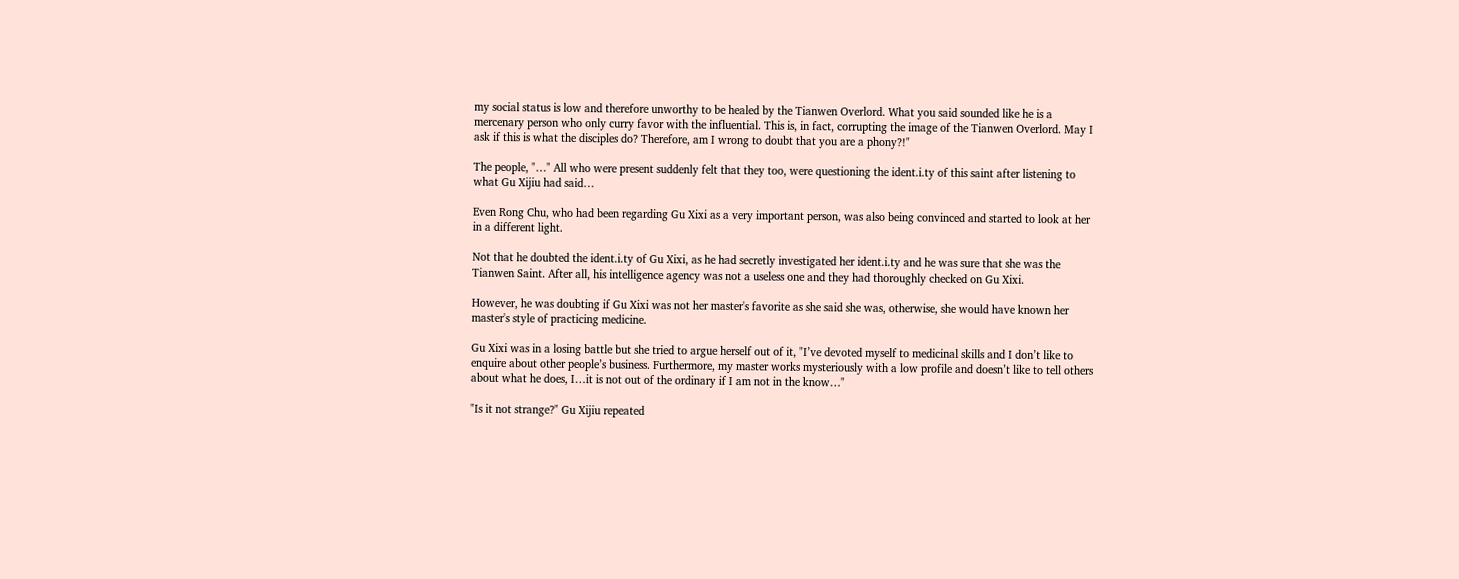my social status is low and therefore unworthy to be healed by the Tianwen Overlord. What you said sounded like he is a mercenary person who only curry favor with the influential. This is, in fact, corrupting the image of the Tianwen Overlord. May I ask if this is what the disciples do? Therefore, am I wrong to doubt that you are a phony?!"

The people, "…" All who were present suddenly felt that they too, were questioning the ident.i.ty of this saint after listening to what Gu Xijiu had said…

Even Rong Chu, who had been regarding Gu Xixi as a very important person, was also being convinced and started to look at her in a different light.

Not that he doubted the ident.i.ty of Gu Xixi, as he had secretly investigated her ident.i.ty and he was sure that she was the Tianwen Saint. After all, his intelligence agency was not a useless one and they had thoroughly checked on Gu Xixi.

However, he was doubting if Gu Xixi was not her master's favorite as she said she was, otherwise, she would have known her master's style of practicing medicine.

Gu Xixi was in a losing battle but she tried to argue herself out of it, "I’ve devoted myself to medicinal skills and I don’t like to enquire about other people’s business. Furthermore, my master works mysteriously with a low profile and doesn’t like to tell others about what he does, I…it is not out of the ordinary if I am not in the know…"

"Is it not strange?" Gu Xijiu repeated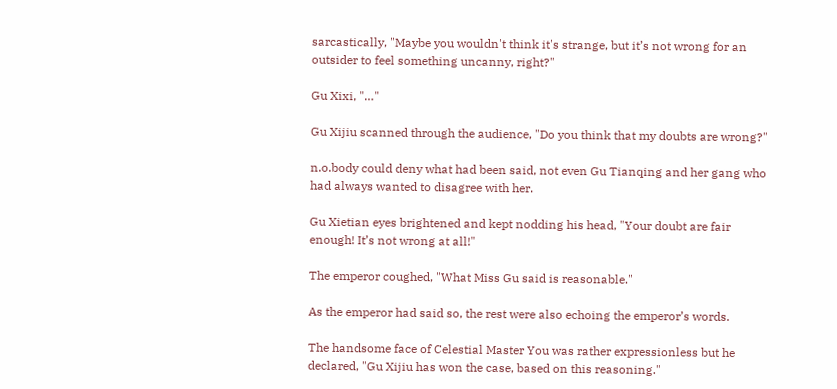sarcastically, "Maybe you wouldn't think it's strange, but it’s not wrong for an outsider to feel something uncanny, right?"

Gu Xixi, "…"

Gu Xijiu scanned through the audience, "Do you think that my doubts are wrong?"

n.o.body could deny what had been said, not even Gu Tianqing and her gang who had always wanted to disagree with her.

Gu Xietian eyes brightened and kept nodding his head, "Your doubt are fair enough! It’s not wrong at all!"

The emperor coughed, "What Miss Gu said is reasonable."

As the emperor had said so, the rest were also echoing the emperor’s words.

The handsome face of Celestial Master You was rather expressionless but he declared, "Gu Xijiu has won the case, based on this reasoning."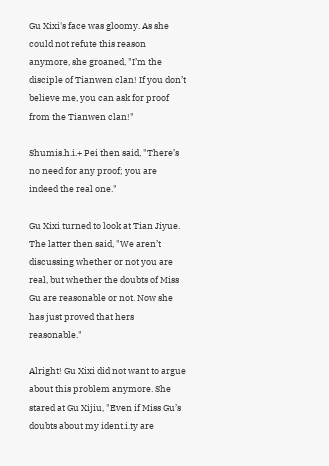Gu Xixi's face was gloomy. As she could not refute this reason anymore, she groaned, "I’m the disciple of Tianwen clan! If you don’t believe me, you can ask for proof from the Tianwen clan!"

Shumis.h.i.+ Pei then said, "There’s no need for any proof; you are indeed the real one."

Gu Xixi turned to look at Tian Jiyue. The latter then said, "We aren’t discussing whether or not you are real, but whether the doubts of Miss Gu are reasonable or not. Now she has just proved that hers reasonable."

Alright! Gu Xixi did not want to argue about this problem anymore. She stared at Gu Xijiu, "Even if Miss Gu’s doubts about my ident.i.ty are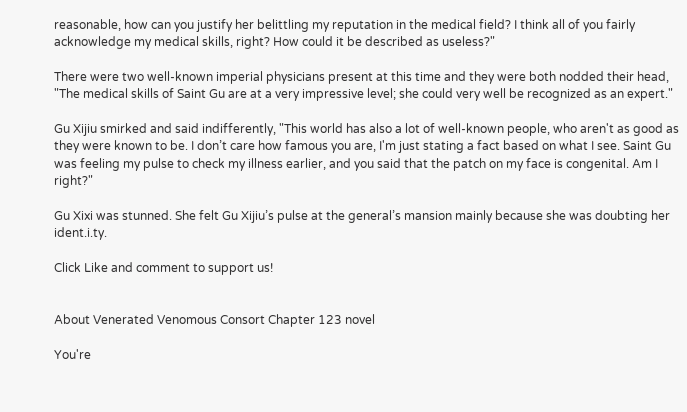reasonable, how can you justify her belittling my reputation in the medical field? I think all of you fairly acknowledge my medical skills, right? How could it be described as useless?"

There were two well-known imperial physicians present at this time and they were both nodded their head, "The medical skills of Saint Gu are at a very impressive level; she could very well be recognized as an expert."

Gu Xijiu smirked and said indifferently, "This world has also a lot of well-known people, who aren't as good as they were known to be. I don’t care how famous you are, I'm just stating a fact based on what I see. Saint Gu was feeling my pulse to check my illness earlier, and you said that the patch on my face is congenital. Am I right?"

Gu Xixi was stunned. She felt Gu Xijiu’s pulse at the general’s mansion mainly because she was doubting her ident.i.ty.

Click Like and comment to support us!


About Venerated Venomous Consort Chapter 123 novel

You're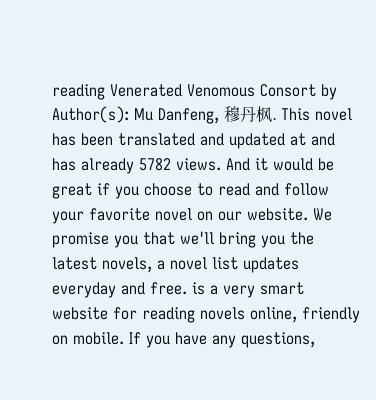reading Venerated Venomous Consort by Author(s): Mu Danfeng, 穆丹枫. This novel has been translated and updated at and has already 5782 views. And it would be great if you choose to read and follow your favorite novel on our website. We promise you that we'll bring you the latest novels, a novel list updates everyday and free. is a very smart website for reading novels online, friendly on mobile. If you have any questions,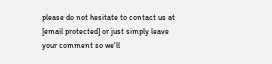please do not hesitate to contact us at [email protected] or just simply leave your comment so we'll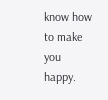know how to make you happy.